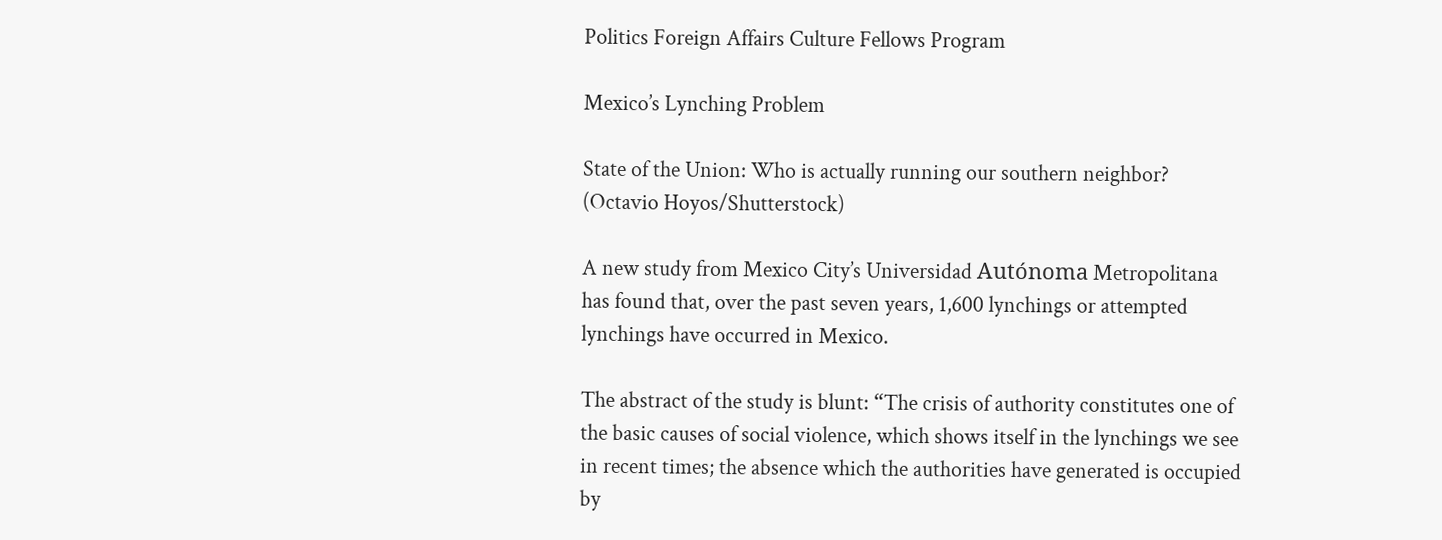Politics Foreign Affairs Culture Fellows Program

Mexico’s Lynching Problem

State of the Union: Who is actually running our southern neighbor?
(Octavio Hoyos/Shutterstock)

A new study from Mexico City’s Universidad Autónoma Metropolitana has found that, over the past seven years, 1,600 lynchings or attempted lynchings have occurred in Mexico.

The abstract of the study is blunt: “The crisis of authority constitutes one of the basic causes of social violence, which shows itself in the lynchings we see in recent times; the absence which the authorities have generated is occupied by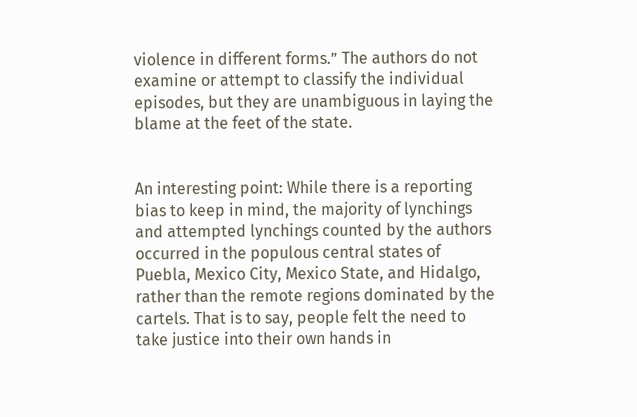violence in different forms.” The authors do not examine or attempt to classify the individual episodes, but they are unambiguous in laying the blame at the feet of the state.


An interesting point: While there is a reporting bias to keep in mind, the majority of lynchings and attempted lynchings counted by the authors occurred in the populous central states of Puebla, Mexico City, Mexico State, and Hidalgo, rather than the remote regions dominated by the cartels. That is to say, people felt the need to take justice into their own hands in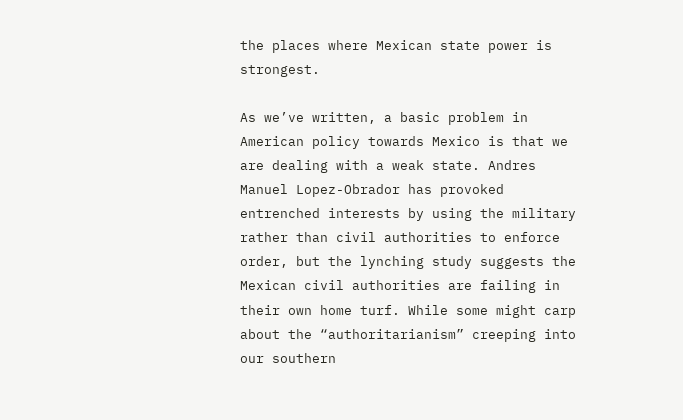the places where Mexican state power is strongest.

As we’ve written, a basic problem in American policy towards Mexico is that we are dealing with a weak state. Andres Manuel Lopez-Obrador has provoked entrenched interests by using the military rather than civil authorities to enforce order, but the lynching study suggests the Mexican civil authorities are failing in their own home turf. While some might carp about the “authoritarianism” creeping into our southern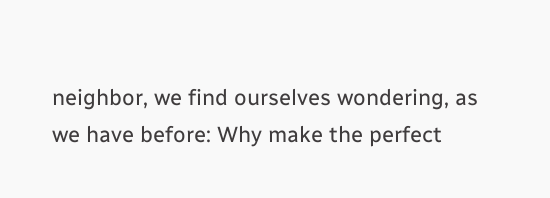neighbor, we find ourselves wondering, as we have before: Why make the perfect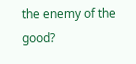the enemy of the good?